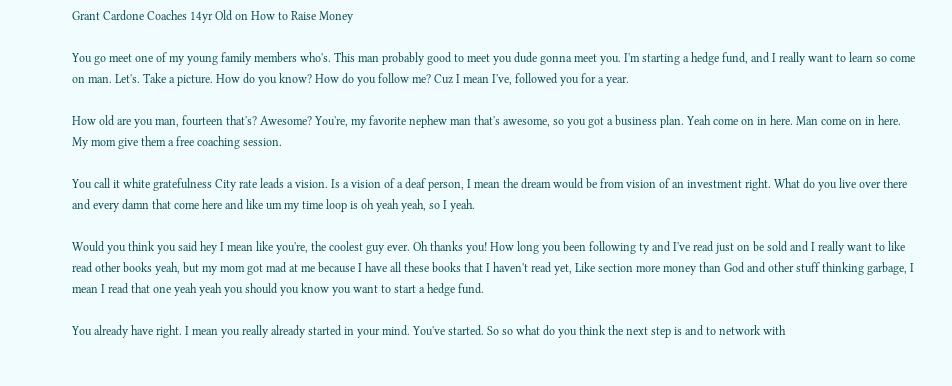Grant Cardone Coaches 14yr Old on How to Raise Money

You go meet one of my young family members who's. This man probably good to meet you dude gonna meet you. I'm starting a hedge fund, and I really want to learn so come on man. Let's. Take a picture. How do you know? How do you follow me? Cuz I mean I've, followed you for a year.

How old are you man, fourteen that's? Awesome? You're, my favorite nephew man that's awesome, so you got a business plan. Yeah come on in here. Man come on in here. My mom give them a free coaching session.

You call it white gratefulness City rate leads a vision. Is a vision of a deaf person, I mean the dream would be from vision of an investment right. What do you live over there and every damn that come here and like um my time loop is oh yeah yeah, so I yeah.

Would you think you said hey I mean like you're, the coolest guy ever. Oh thanks you! How long you been following ty and I've read just on be sold and I really want to like read other books yeah, but my mom got mad at me because I have all these books that I haven't read yet, Like section more money than God and other stuff thinking garbage, I mean I read that one yeah yeah you should you know you want to start a hedge fund.

You already have right. I mean you really already started in your mind. You've started. So so what do you think the next step is and to network with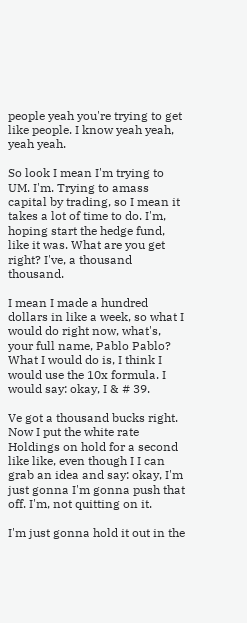people yeah you're trying to get like people. I know yeah yeah, yeah yeah.

So look I mean I'm trying to UM. I'm. Trying to amass capital by trading, so I mean it takes a lot of time to do. I'm, hoping start the hedge fund, like it was. What are you get right? I've, a thousand thousand.

I mean I made a hundred dollars in like a week, so what I would do right now, what's, your full name, Pablo Pablo? What I would do is, I think I would use the 10x formula. I would say: okay, I & # 39.

Ve got a thousand bucks right. Now I put the white rate Holdings on hold for a second like like, even though I I can grab an idea and say: okay, I'm just gonna I'm gonna push that off. I'm, not quitting on it.

I'm just gonna hold it out in the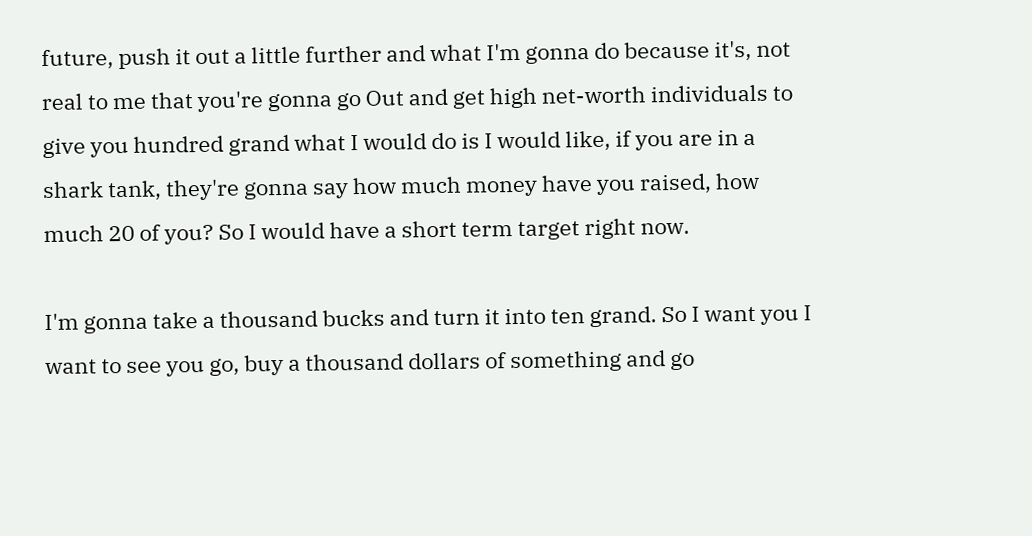future, push it out a little further and what I'm gonna do because it's, not real to me that you're gonna go Out and get high net-worth individuals to give you hundred grand what I would do is I would like, if you are in a shark tank, they're gonna say how much money have you raised, how much 20 of you? So I would have a short term target right now.

I'm gonna take a thousand bucks and turn it into ten grand. So I want you I want to see you go, buy a thousand dollars of something and go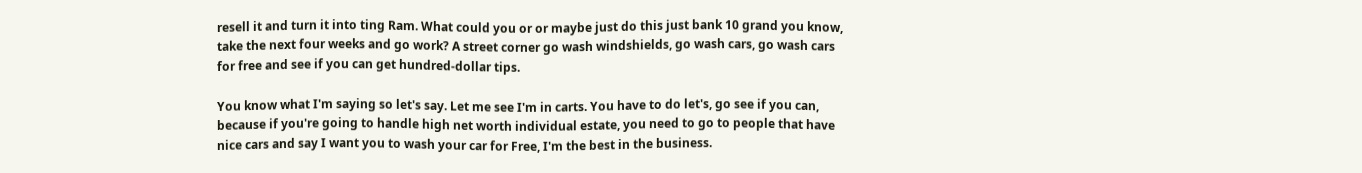resell it and turn it into ting Ram. What could you or or maybe just do this just bank 10 grand you know, take the next four weeks and go work? A street corner go wash windshields, go wash cars, go wash cars for free and see if you can get hundred-dollar tips.

You know what I'm saying so let's say. Let me see I'm in carts. You have to do let's, go see if you can, because if you're going to handle high net worth individual estate, you need to go to people that have nice cars and say I want you to wash your car for Free, I'm the best in the business.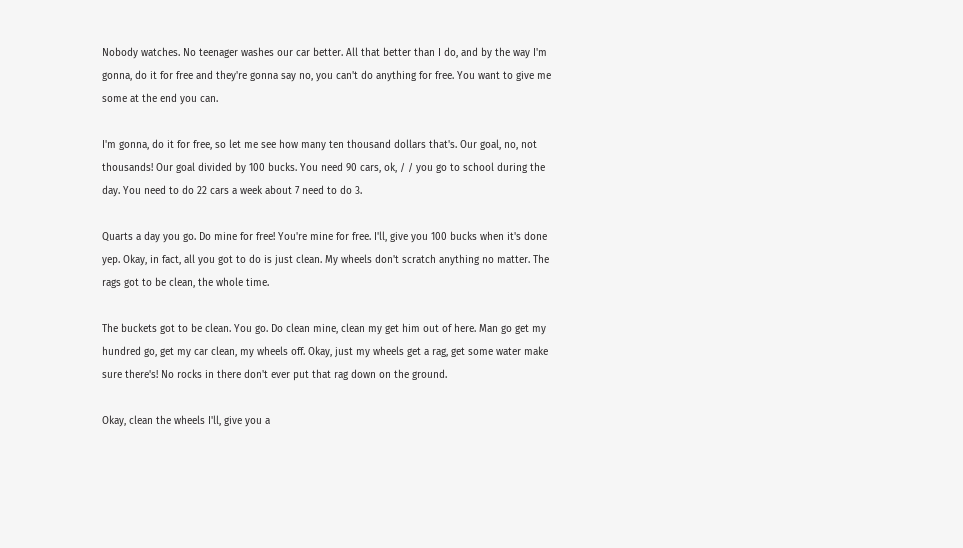Nobody watches. No teenager washes our car better. All that better than I do, and by the way I'm gonna, do it for free and they're gonna say no, you can't do anything for free. You want to give me some at the end you can.

I'm gonna, do it for free, so let me see how many ten thousand dollars that's. Our goal, no, not thousands! Our goal divided by 100 bucks. You need 90 cars, ok, / / you go to school during the day. You need to do 22 cars a week about 7 need to do 3.

Quarts a day you go. Do mine for free! You're mine for free. I'll, give you 100 bucks when it's done yep. Okay, in fact, all you got to do is just clean. My wheels don't scratch anything no matter. The rags got to be clean, the whole time.

The buckets got to be clean. You go. Do clean mine, clean my get him out of here. Man go get my hundred go, get my car clean, my wheels off. Okay, just my wheels get a rag, get some water make sure there's! No rocks in there don't ever put that rag down on the ground.

Okay, clean the wheels I'll, give you a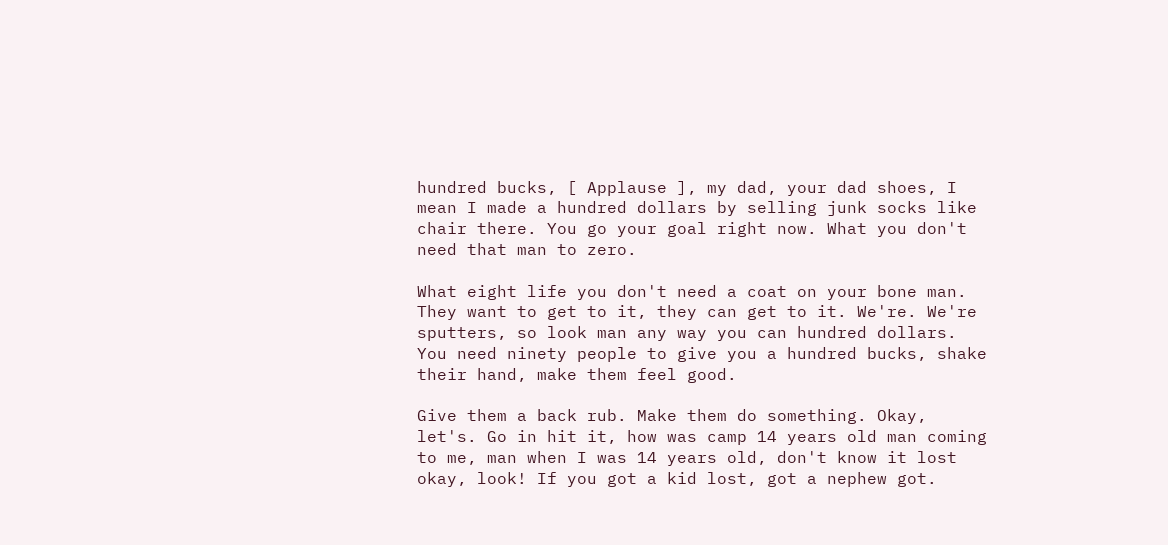hundred bucks, [ Applause ], my dad, your dad shoes, I mean I made a hundred dollars by selling junk socks like chair there. You go your goal right now. What you don't need that man to zero.

What eight life you don't need a coat on your bone man. They want to get to it, they can get to it. We're. We're sputters, so look man any way you can hundred dollars. You need ninety people to give you a hundred bucks, shake their hand, make them feel good.

Give them a back rub. Make them do something. Okay, let's. Go in hit it, how was camp 14 years old man coming to me, man when I was 14 years old, don't know it lost okay, look! If you got a kid lost, got a nephew got.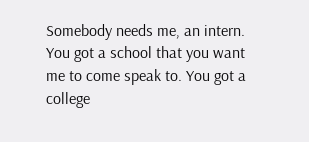Somebody needs me, an intern. You got a school that you want me to come speak to. You got a college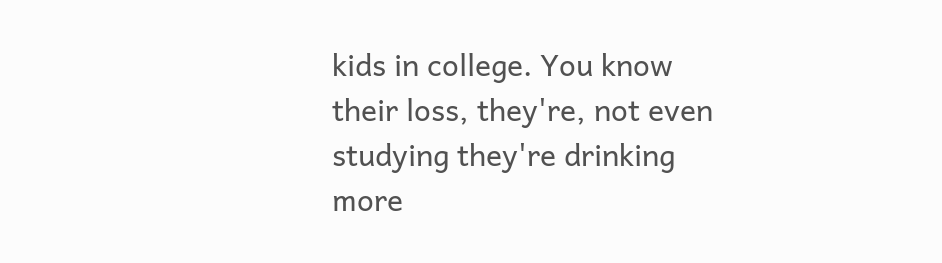kids in college. You know their loss, they're, not even studying they're drinking more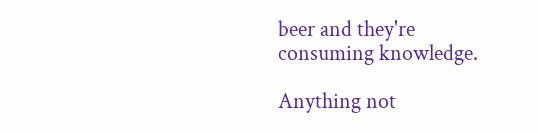beer and they're consuming knowledge.

Anything not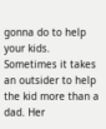gonna do to help your kids. Sometimes it takes an outsider to help the kid more than a dad. Her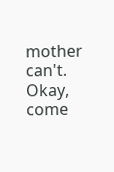mother can't. Okay, come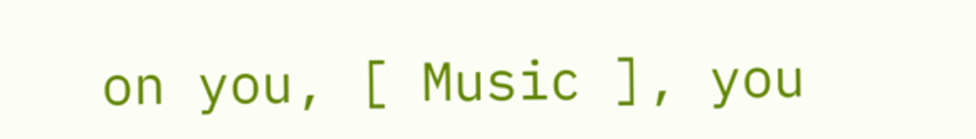on you, [ Music ], you